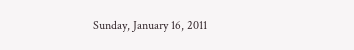Sunday, January 16, 2011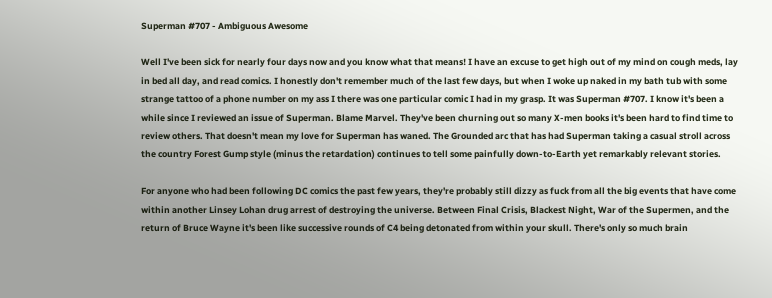Superman #707 - Ambiguous Awesome

Well I've been sick for nearly four days now and you know what that means! I have an excuse to get high out of my mind on cough meds, lay in bed all day, and read comics. I honestly don't remember much of the last few days, but when I woke up naked in my bath tub with some strange tattoo of a phone number on my ass I there was one particular comic I had in my grasp. It was Superman #707. I know it's been a while since I reviewed an issue of Superman. Blame Marvel. They've been churning out so many X-men books it's been hard to find time to review others. That doesn't mean my love for Superman has waned. The Grounded arc that has had Superman taking a casual stroll across the country Forest Gump style (minus the retardation) continues to tell some painfully down-to-Earth yet remarkably relevant stories.

For anyone who had been following DC comics the past few years, they're probably still dizzy as fuck from all the big events that have come within another Linsey Lohan drug arrest of destroying the universe. Between Final Crisis, Blackest Night, War of the Supermen, and the return of Bruce Wayne it's been like successive rounds of C4 being detonated from within your skull. There's only so much brain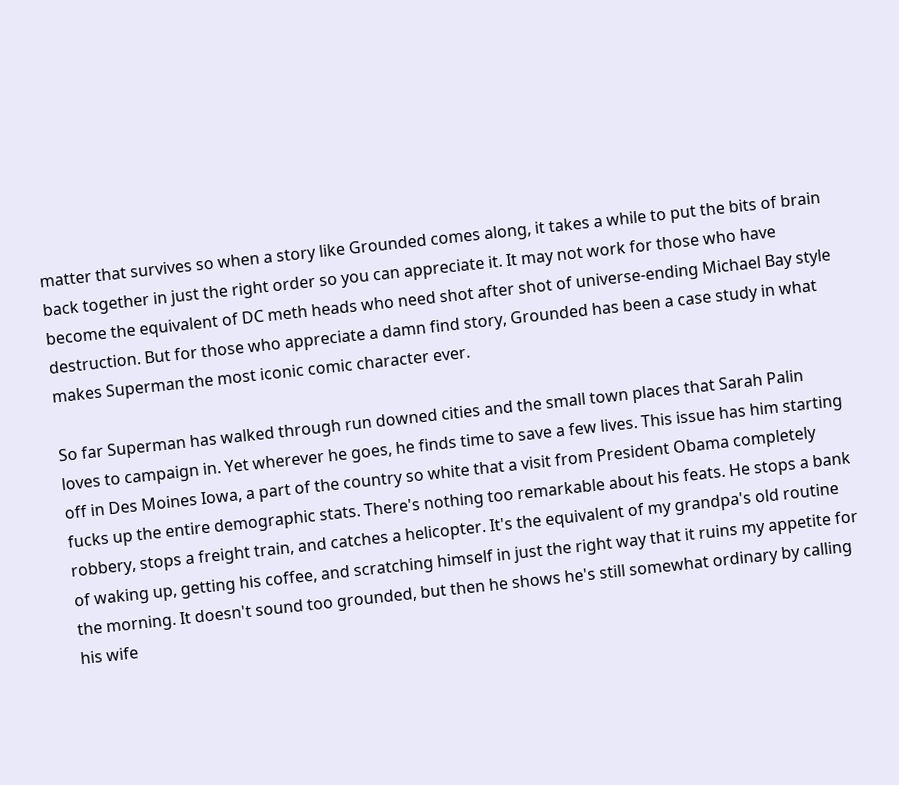matter that survives so when a story like Grounded comes along, it takes a while to put the bits of brain back together in just the right order so you can appreciate it. It may not work for those who have become the equivalent of DC meth heads who need shot after shot of universe-ending Michael Bay style destruction. But for those who appreciate a damn find story, Grounded has been a case study in what makes Superman the most iconic comic character ever.

So far Superman has walked through run downed cities and the small town places that Sarah Palin loves to campaign in. Yet wherever he goes, he finds time to save a few lives. This issue has him starting off in Des Moines Iowa, a part of the country so white that a visit from President Obama completely fucks up the entire demographic stats. There's nothing too remarkable about his feats. He stops a bank robbery, stops a freight train, and catches a helicopter. It's the equivalent of my grandpa's old routine of waking up, getting his coffee, and scratching himself in just the right way that it ruins my appetite for the morning. It doesn't sound too grounded, but then he shows he's still somewhat ordinary by calling his wife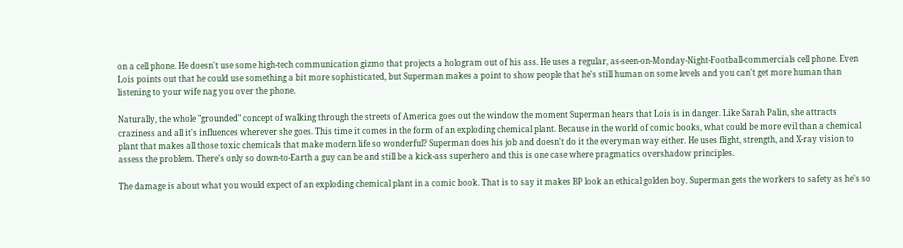on a cell phone. He doesn't use some high-tech communication gizmo that projects a hologram out of his ass. He uses a regular, as-seen-on-Monday-Night-Football-commercials cell phone. Even Lois points out that he could use something a bit more sophisticated, but Superman makes a point to show people that he's still human on some levels and you can't get more human than listening to your wife nag you over the phone.

Naturally, the whole "grounded" concept of walking through the streets of America goes out the window the moment Superman hears that Lois is in danger. Like Sarah Palin, she attracts craziness and all it's influences wherever she goes. This time it comes in the form of an exploding chemical plant. Because in the world of comic books, what could be more evil than a chemical plant that makes all those toxic chemicals that make modern life so wonderful? Superman does his job and doesn't do it the everyman way either. He uses flight, strength, and X-ray vision to assess the problem. There's only so down-to-Earth a guy can be and still be a kick-ass superhero and this is one case where pragmatics overshadow principles.

The damage is about what you would expect of an exploding chemical plant in a comic book. That is to say it makes BP look an ethical golden boy. Superman gets the workers to safety as he's so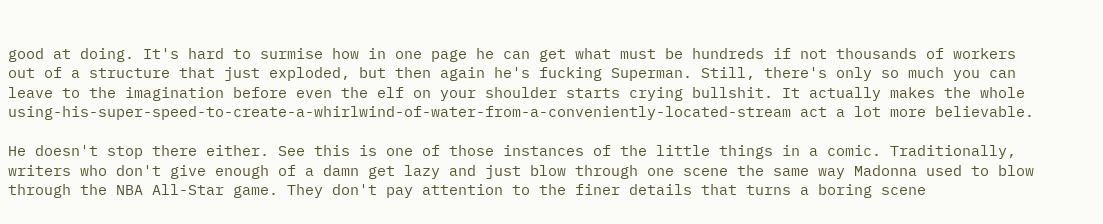good at doing. It's hard to surmise how in one page he can get what must be hundreds if not thousands of workers out of a structure that just exploded, but then again he's fucking Superman. Still, there's only so much you can leave to the imagination before even the elf on your shoulder starts crying bullshit. It actually makes the whole using-his-super-speed-to-create-a-whirlwind-of-water-from-a-conveniently-located-stream act a lot more believable.

He doesn't stop there either. See this is one of those instances of the little things in a comic. Traditionally, writers who don't give enough of a damn get lazy and just blow through one scene the same way Madonna used to blow through the NBA All-Star game. They don't pay attention to the finer details that turns a boring scene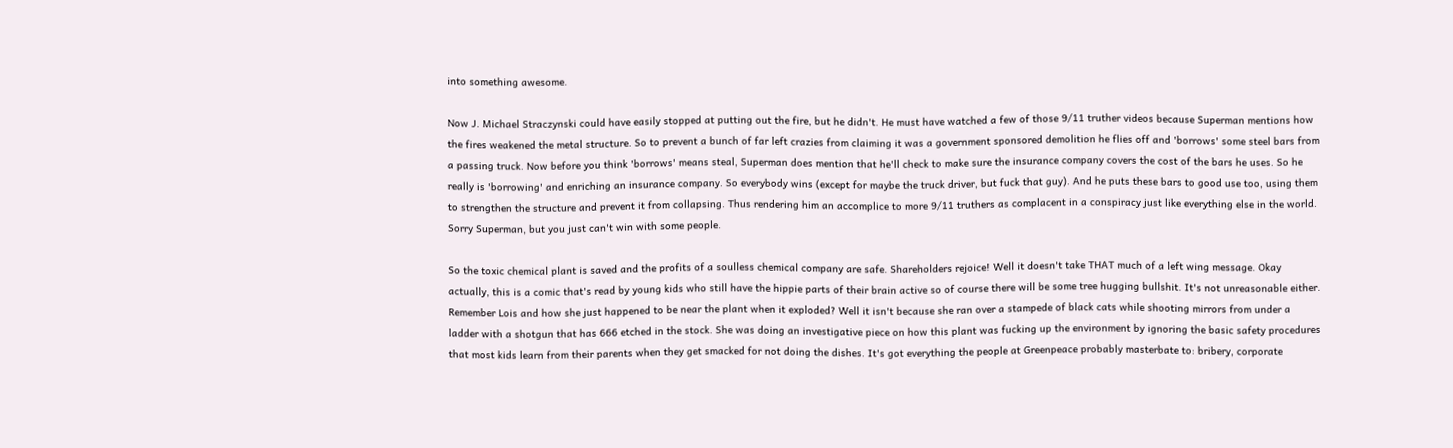into something awesome.

Now J. Michael Straczynski could have easily stopped at putting out the fire, but he didn't. He must have watched a few of those 9/11 truther videos because Superman mentions how the fires weakened the metal structure. So to prevent a bunch of far left crazies from claiming it was a government sponsored demolition he flies off and 'borrows' some steel bars from a passing truck. Now before you think 'borrows' means steal, Superman does mention that he'll check to make sure the insurance company covers the cost of the bars he uses. So he really is 'borrowing' and enriching an insurance company. So everybody wins (except for maybe the truck driver, but fuck that guy). And he puts these bars to good use too, using them to strengthen the structure and prevent it from collapsing. Thus rendering him an accomplice to more 9/11 truthers as complacent in a conspiracy just like everything else in the world. Sorry Superman, but you just can't win with some people.

So the toxic chemical plant is saved and the profits of a soulless chemical company are safe. Shareholders rejoice! Well it doesn't take THAT much of a left wing message. Okay actually, this is a comic that's read by young kids who still have the hippie parts of their brain active so of course there will be some tree hugging bullshit. It's not unreasonable either. Remember Lois and how she just happened to be near the plant when it exploded? Well it isn't because she ran over a stampede of black cats while shooting mirrors from under a ladder with a shotgun that has 666 etched in the stock. She was doing an investigative piece on how this plant was fucking up the environment by ignoring the basic safety procedures that most kids learn from their parents when they get smacked for not doing the dishes. It's got everything the people at Greenpeace probably masterbate to: bribery, corporate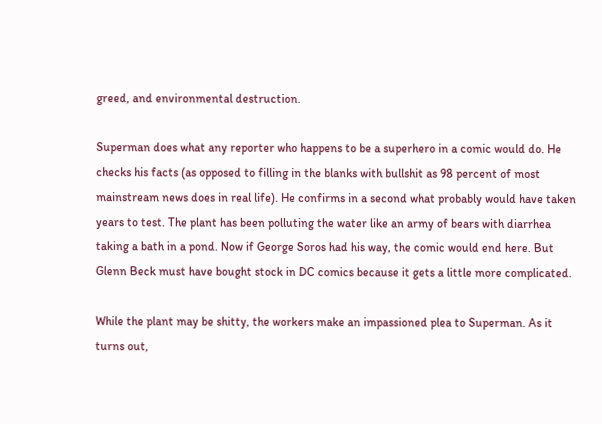greed, and environmental destruction.

Superman does what any reporter who happens to be a superhero in a comic would do. He checks his facts (as opposed to filling in the blanks with bullshit as 98 percent of most mainstream news does in real life). He confirms in a second what probably would have taken years to test. The plant has been polluting the water like an army of bears with diarrhea taking a bath in a pond. Now if George Soros had his way, the comic would end here. But Glenn Beck must have bought stock in DC comics because it gets a little more complicated.

While the plant may be shitty, the workers make an impassioned plea to Superman. As it turns out,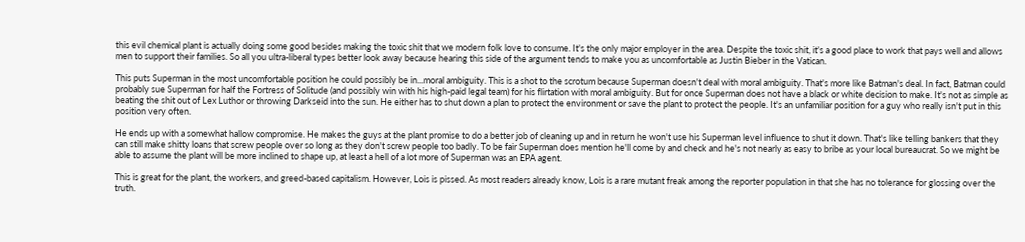this evil chemical plant is actually doing some good besides making the toxic shit that we modern folk love to consume. It's the only major employer in the area. Despite the toxic shit, it's a good place to work that pays well and allows men to support their families. So all you ultra-liberal types better look away because hearing this side of the argument tends to make you as uncomfortable as Justin Bieber in the Vatican.

This puts Superman in the most uncomfortable position he could possibly be in...moral ambiguity. This is a shot to the scrotum because Superman doesn't deal with moral ambiguity. That's more like Batman's deal. In fact, Batman could probably sue Superman for half the Fortress of Solitude (and possibly win with his high-paid legal team) for his flirtation with moral ambiguity. But for once Superman does not have a black or white decision to make. It's not as simple as beating the shit out of Lex Luthor or throwing Darkseid into the sun. He either has to shut down a plan to protect the environment or save the plant to protect the people. It's an unfamiliar position for a guy who really isn't put in this position very often.

He ends up with a somewhat hallow compromise. He makes the guys at the plant promise to do a better job of cleaning up and in return he won't use his Superman level influence to shut it down. That's like telling bankers that they can still make shitty loans that screw people over so long as they don't screw people too badly. To be fair Superman does mention he'll come by and check and he's not nearly as easy to bribe as your local bureaucrat. So we might be able to assume the plant will be more inclined to shape up, at least a hell of a lot more of Superman was an EPA agent.

This is great for the plant, the workers, and greed-based capitalism. However, Lois is pissed. As most readers already know, Lois is a rare mutant freak among the reporter population in that she has no tolerance for glossing over the truth.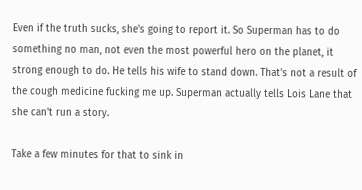Even if the truth sucks, she's going to report it. So Superman has to do something no man, not even the most powerful hero on the planet, it strong enough to do. He tells his wife to stand down. That's not a result of the cough medicine fucking me up. Superman actually tells Lois Lane that she can't run a story.

Take a few minutes for that to sink in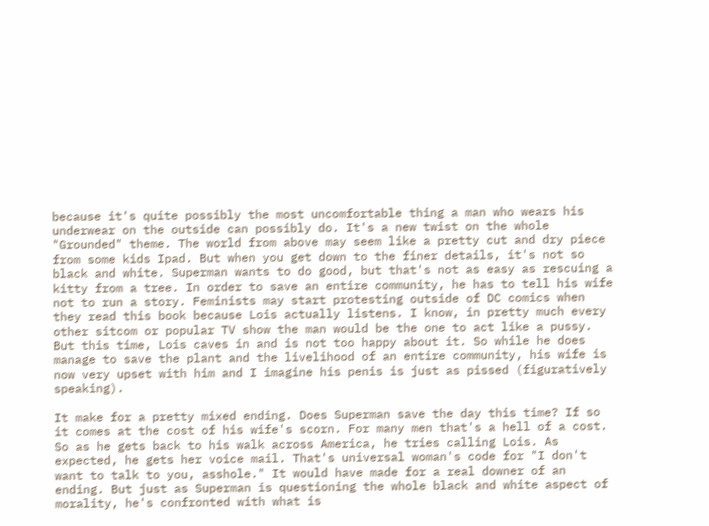because it's quite possibly the most uncomfortable thing a man who wears his underwear on the outside can possibly do. It's a new twist on the whole "Grounded" theme. The world from above may seem like a pretty cut and dry piece from some kids Ipad. But when you get down to the finer details, it's not so black and white. Superman wants to do good, but that's not as easy as rescuing a kitty from a tree. In order to save an entire community, he has to tell his wife not to run a story. Feminists may start protesting outside of DC comics when they read this book because Lois actually listens. I know, in pretty much every other sitcom or popular TV show the man would be the one to act like a pussy. But this time, Lois caves in and is not too happy about it. So while he does manage to save the plant and the livelihood of an entire community, his wife is now very upset with him and I imagine his penis is just as pissed (figuratively speaking).

It make for a pretty mixed ending. Does Superman save the day this time? If so it comes at the cost of his wife's scorn. For many men that's a hell of a cost. So as he gets back to his walk across America, he tries calling Lois. As expected, he gets her voice mail. That's universal woman's code for "I don't want to talk to you, asshole." It would have made for a real downer of an ending. But just as Superman is questioning the whole black and white aspect of morality, he's confronted with what is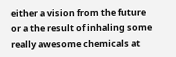either a vision from the future or a the result of inhaling some really awesome chemicals at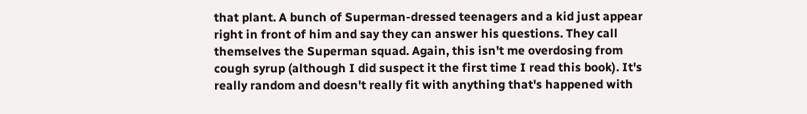that plant. A bunch of Superman-dressed teenagers and a kid just appear right in front of him and say they can answer his questions. They call themselves the Superman squad. Again, this isn't me overdosing from cough syrup (although I did suspect it the first time I read this book). It's really random and doesn't really fit with anything that's happened with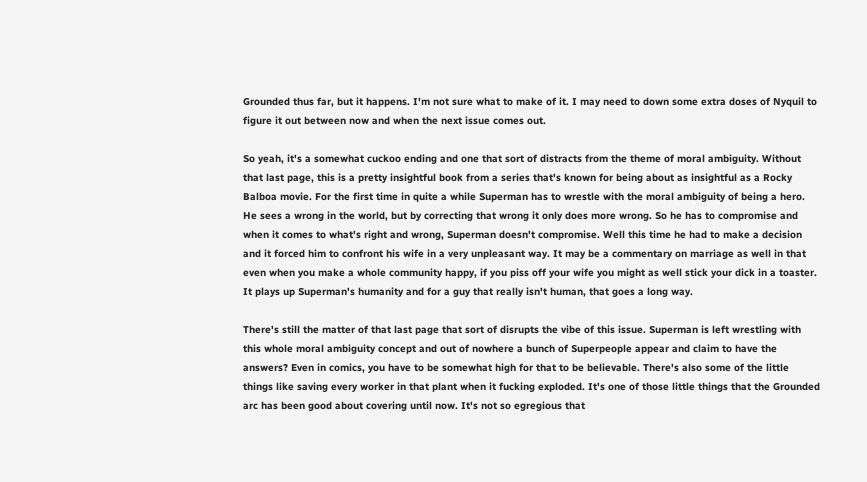Grounded thus far, but it happens. I'm not sure what to make of it. I may need to down some extra doses of Nyquil to figure it out between now and when the next issue comes out.

So yeah, it's a somewhat cuckoo ending and one that sort of distracts from the theme of moral ambiguity. Without that last page, this is a pretty insightful book from a series that's known for being about as insightful as a Rocky Balboa movie. For the first time in quite a while Superman has to wrestle with the moral ambiguity of being a hero. He sees a wrong in the world, but by correcting that wrong it only does more wrong. So he has to compromise and when it comes to what's right and wrong, Superman doesn't compromise. Well this time he had to make a decision and it forced him to confront his wife in a very unpleasant way. It may be a commentary on marriage as well in that even when you make a whole community happy, if you piss off your wife you might as well stick your dick in a toaster. It plays up Superman's humanity and for a guy that really isn't human, that goes a long way.

There's still the matter of that last page that sort of disrupts the vibe of this issue. Superman is left wrestling with this whole moral ambiguity concept and out of nowhere a bunch of Superpeople appear and claim to have the answers? Even in comics, you have to be somewhat high for that to be believable. There's also some of the little things like saving every worker in that plant when it fucking exploded. It's one of those little things that the Grounded arc has been good about covering until now. It's not so egregious that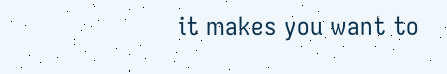it makes you want to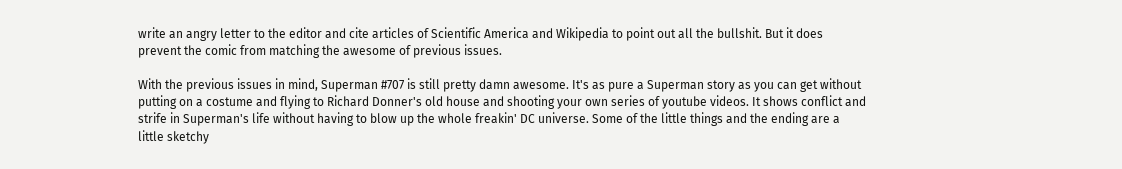write an angry letter to the editor and cite articles of Scientific America and Wikipedia to point out all the bullshit. But it does prevent the comic from matching the awesome of previous issues.

With the previous issues in mind, Superman #707 is still pretty damn awesome. It's as pure a Superman story as you can get without putting on a costume and flying to Richard Donner's old house and shooting your own series of youtube videos. It shows conflict and strife in Superman's life without having to blow up the whole freakin' DC universe. Some of the little things and the ending are a little sketchy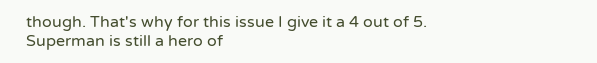though. That's why for this issue I give it a 4 out of 5. Superman is still a hero of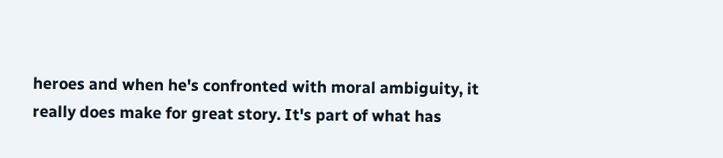heroes and when he's confronted with moral ambiguity, it really does make for great story. It's part of what has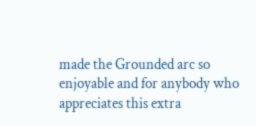made the Grounded arc so enjoyable and for anybody who appreciates this extra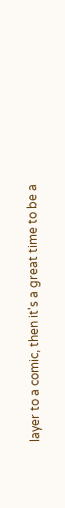layer to a comic, then it's a great time to be a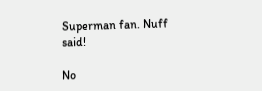Superman fan. Nuff said!

No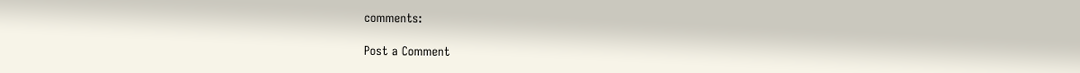comments:

Post a Comment